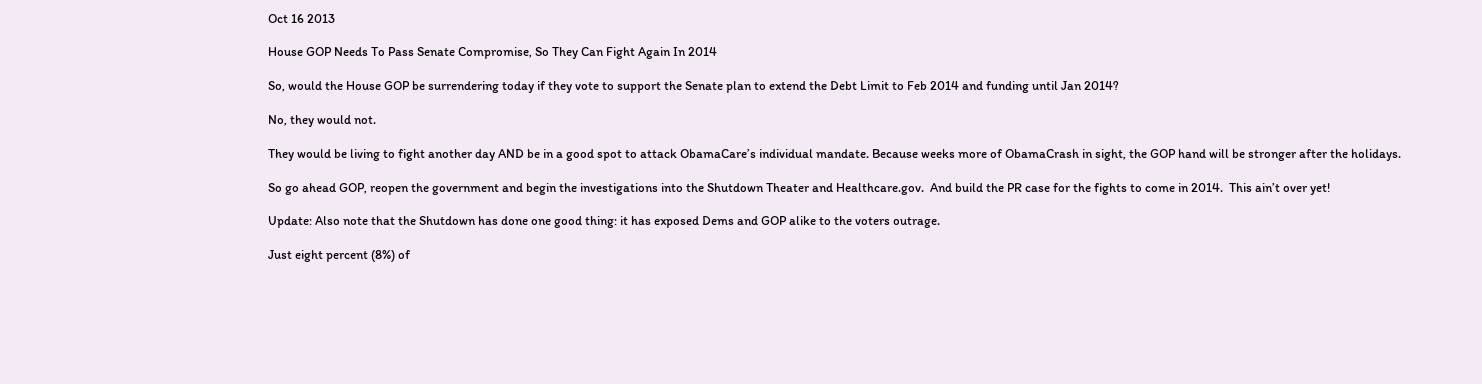Oct 16 2013

House GOP Needs To Pass Senate Compromise, So They Can Fight Again In 2014

So, would the House GOP be surrendering today if they vote to support the Senate plan to extend the Debt Limit to Feb 2014 and funding until Jan 2014?

No, they would not.

They would be living to fight another day AND be in a good spot to attack ObamaCare’s individual mandate. Because weeks more of ObamaCrash in sight, the GOP hand will be stronger after the holidays.

So go ahead GOP, reopen the government and begin the investigations into the Shutdown Theater and Healthcare.gov.  And build the PR case for the fights to come in 2014.  This ain’t over yet!

Update: Also note that the Shutdown has done one good thing: it has exposed Dems and GOP alike to the voters outrage.

Just eight percent (8%) of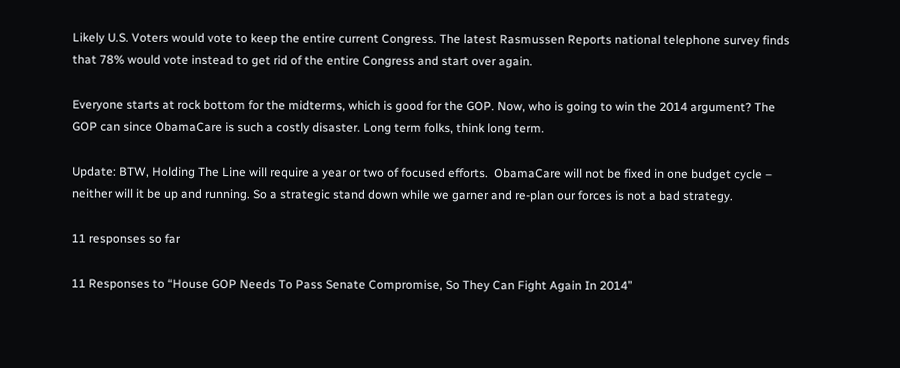Likely U.S. Voters would vote to keep the entire current Congress. The latest Rasmussen Reports national telephone survey finds that 78% would vote instead to get rid of the entire Congress and start over again.

Everyone starts at rock bottom for the midterms, which is good for the GOP. Now, who is going to win the 2014 argument? The GOP can since ObamaCare is such a costly disaster. Long term folks, think long term.

Update: BTW, Holding The Line will require a year or two of focused efforts.  ObamaCare will not be fixed in one budget cycle – neither will it be up and running. So a strategic stand down while we garner and re-plan our forces is not a bad strategy.

11 responses so far

11 Responses to “House GOP Needs To Pass Senate Compromise, So They Can Fight Again In 2014”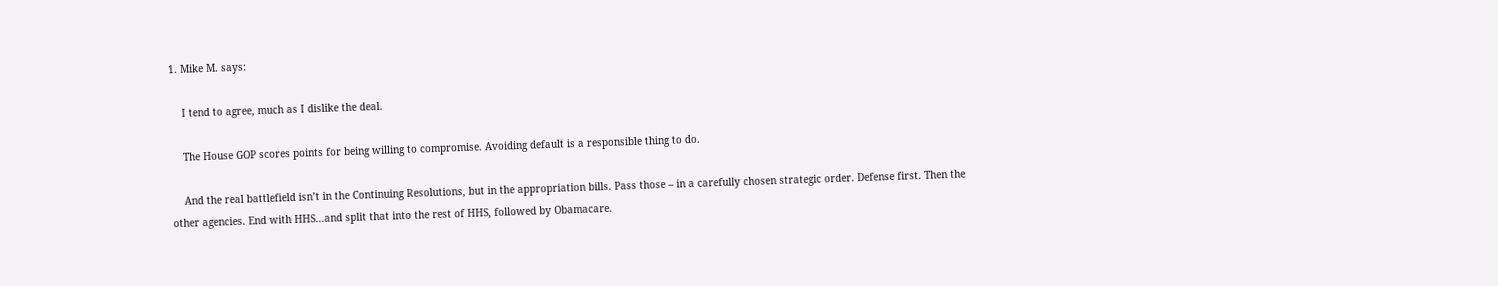1. Mike M. says:

    I tend to agree, much as I dislike the deal.

    The House GOP scores points for being willing to compromise. Avoiding default is a responsible thing to do.

    And the real battlefield isn’t in the Continuing Resolutions, but in the appropriation bills. Pass those – in a carefully chosen strategic order. Defense first. Then the other agencies. End with HHS…and split that into the rest of HHS, followed by Obamacare.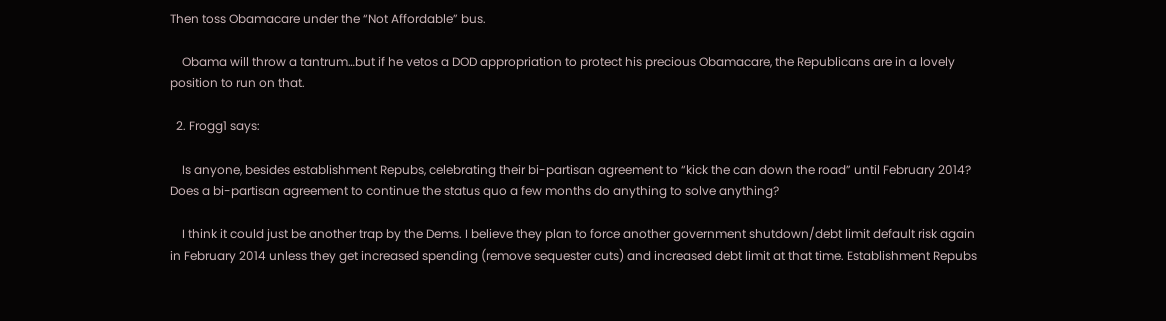Then toss Obamacare under the “Not Affordable” bus.

    Obama will throw a tantrum…but if he vetos a DOD appropriation to protect his precious Obamacare, the Republicans are in a lovely position to run on that.

  2. Frogg1 says:

    Is anyone, besides establishment Repubs, celebrating their bi-partisan agreement to “kick the can down the road” until February 2014? Does a bi-partisan agreement to continue the status quo a few months do anything to solve anything?

    I think it could just be another trap by the Dems. I believe they plan to force another government shutdown/debt limit default risk again in February 2014 unless they get increased spending (remove sequester cuts) and increased debt limit at that time. Establishment Repubs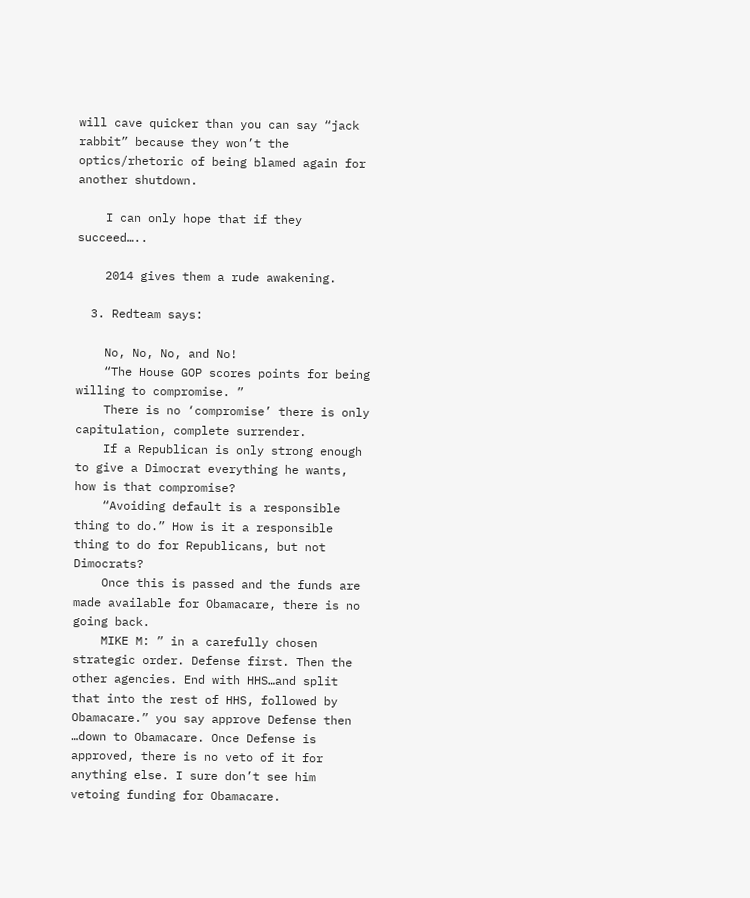will cave quicker than you can say “jack rabbit” because they won’t the optics/rhetoric of being blamed again for another shutdown.

    I can only hope that if they succeed…..

    2014 gives them a rude awakening.

  3. Redteam says:

    No, No, No, and No!
    “The House GOP scores points for being willing to compromise. ”
    There is no ‘compromise’ there is only capitulation, complete surrender.
    If a Republican is only strong enough to give a Dimocrat everything he wants, how is that compromise?
    “Avoiding default is a responsible thing to do.” How is it a responsible thing to do for Republicans, but not Dimocrats?
    Once this is passed and the funds are made available for Obamacare, there is no going back.
    MIKE M: ” in a carefully chosen strategic order. Defense first. Then the other agencies. End with HHS…and split that into the rest of HHS, followed by Obamacare.” you say approve Defense then …down to Obamacare. Once Defense is approved, there is no veto of it for anything else. I sure don’t see him vetoing funding for Obamacare.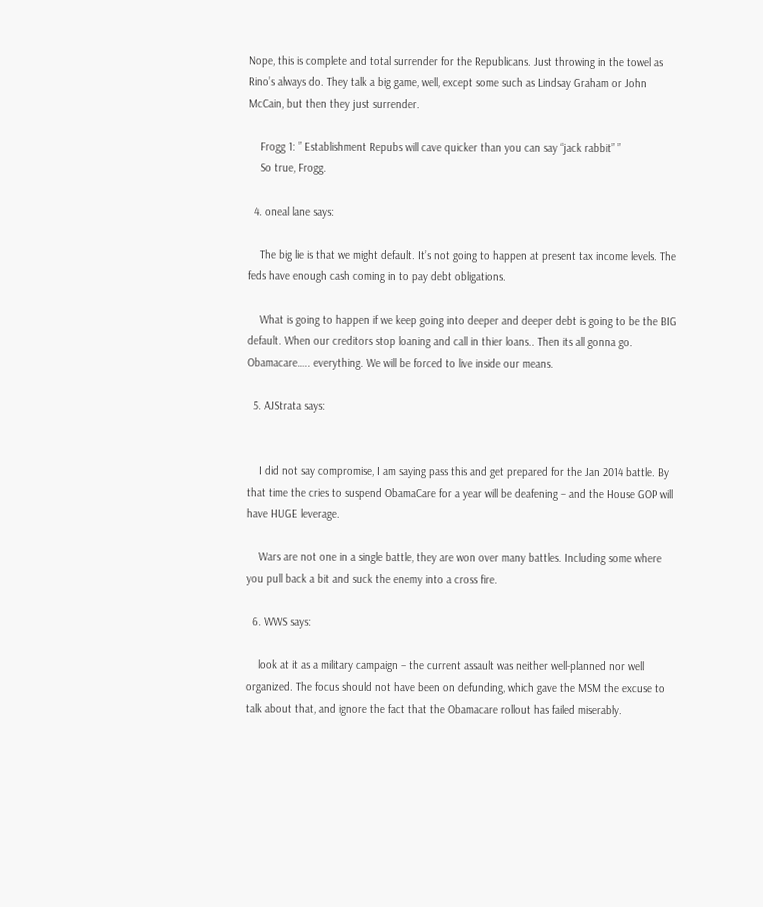Nope, this is complete and total surrender for the Republicans. Just throwing in the towel as Rino’s always do. They talk a big game, well, except some such as Lindsay Graham or John McCain, but then they just surrender.

    Frogg 1: ” Establishment Repubs will cave quicker than you can say “jack rabbit” ”
    So true, Frogg.

  4. oneal lane says:

    The big lie is that we might default. It’s not going to happen at present tax income levels. The feds have enough cash coming in to pay debt obligations.

    What is going to happen if we keep going into deeper and deeper debt is going to be the BIG default. When our creditors stop loaning and call in thier loans.. Then its all gonna go. Obamacare….. everything. We will be forced to live inside our means.

  5. AJStrata says:


    I did not say compromise, I am saying pass this and get prepared for the Jan 2014 battle. By that time the cries to suspend ObamaCare for a year will be deafening – and the House GOP will have HUGE leverage.

    Wars are not one in a single battle, they are won over many battles. Including some where you pull back a bit and suck the enemy into a cross fire.

  6. WWS says:

    look at it as a military campaign – the current assault was neither well-planned nor well organized. The focus should not have been on defunding, which gave the MSM the excuse to talk about that, and ignore the fact that the Obamacare rollout has failed miserably.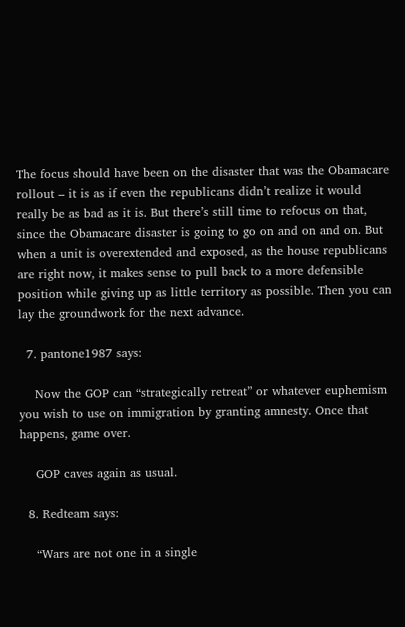The focus should have been on the disaster that was the Obamacare rollout – it is as if even the republicans didn’t realize it would really be as bad as it is. But there’s still time to refocus on that, since the Obamacare disaster is going to go on and on and on. But when a unit is overextended and exposed, as the house republicans are right now, it makes sense to pull back to a more defensible position while giving up as little territory as possible. Then you can lay the groundwork for the next advance.

  7. pantone1987 says:

    Now the GOP can “strategically retreat” or whatever euphemism you wish to use on immigration by granting amnesty. Once that happens, game over.

    GOP caves again as usual.

  8. Redteam says:

    “Wars are not one in a single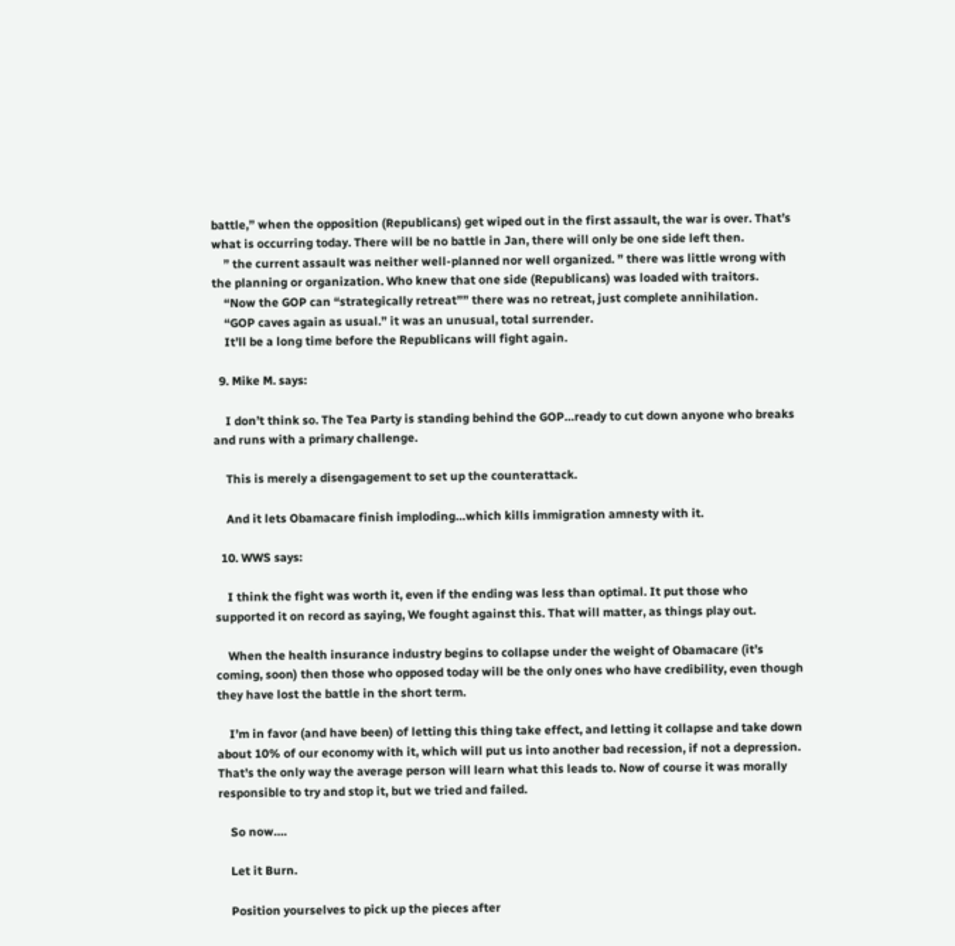battle,” when the opposition (Republicans) get wiped out in the first assault, the war is over. That’s what is occurring today. There will be no battle in Jan, there will only be one side left then.
    ” the current assault was neither well-planned nor well organized. ” there was little wrong with the planning or organization. Who knew that one side (Republicans) was loaded with traitors.
    “Now the GOP can “strategically retreat”” there was no retreat, just complete annihilation.
    “GOP caves again as usual.” it was an unusual, total surrender.
    It’ll be a long time before the Republicans will fight again.

  9. Mike M. says:

    I don’t think so. The Tea Party is standing behind the GOP…ready to cut down anyone who breaks and runs with a primary challenge.

    This is merely a disengagement to set up the counterattack.

    And it lets Obamacare finish imploding…which kills immigration amnesty with it.

  10. WWS says:

    I think the fight was worth it, even if the ending was less than optimal. It put those who supported it on record as saying, We fought against this. That will matter, as things play out.

    When the health insurance industry begins to collapse under the weight of Obamacare (it’s coming, soon) then those who opposed today will be the only ones who have credibility, even though they have lost the battle in the short term.

    I’m in favor (and have been) of letting this thing take effect, and letting it collapse and take down about 10% of our economy with it, which will put us into another bad recession, if not a depression. That’s the only way the average person will learn what this leads to. Now of course it was morally responsible to try and stop it, but we tried and failed.

    So now….

    Let it Burn.

    Position yourselves to pick up the pieces after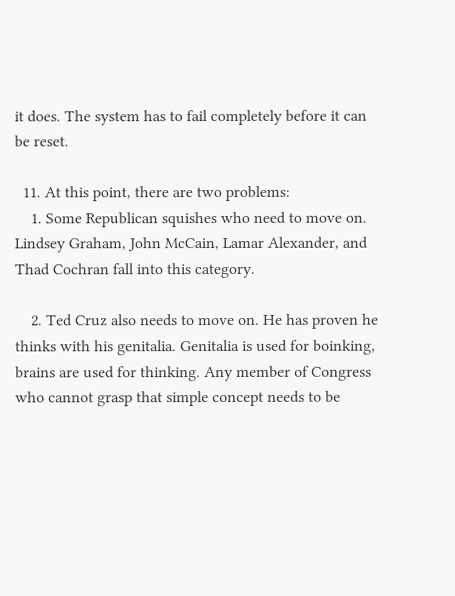it does. The system has to fail completely before it can be reset.

  11. At this point, there are two problems:
    1. Some Republican squishes who need to move on. Lindsey Graham, John McCain, Lamar Alexander, and Thad Cochran fall into this category.

    2. Ted Cruz also needs to move on. He has proven he thinks with his genitalia. Genitalia is used for boinking, brains are used for thinking. Any member of Congress who cannot grasp that simple concept needs to be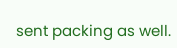sent packing as well.